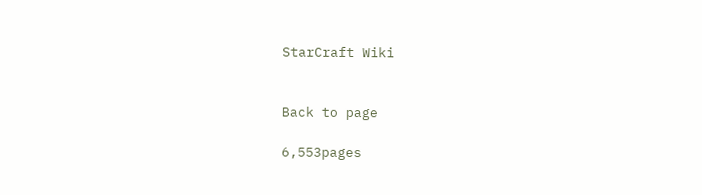StarCraft Wiki


Back to page

6,553pages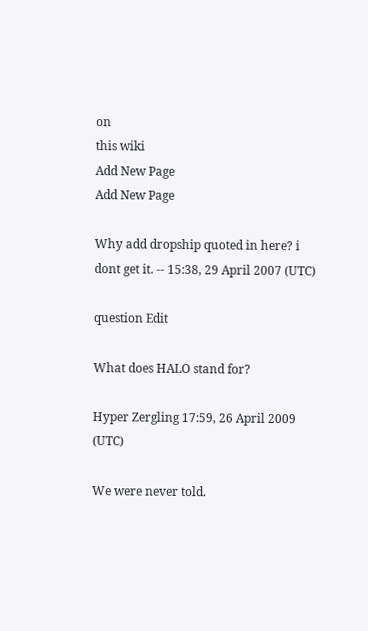on
this wiki
Add New Page
Add New Page

Why add dropship quoted in here? i dont get it. -- 15:38, 29 April 2007 (UTC)

question Edit

What does HALO stand for?

Hyper Zergling 17:59, 26 April 2009 (UTC)

We were never told.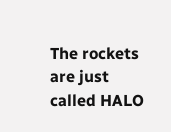The rockets are just called HALO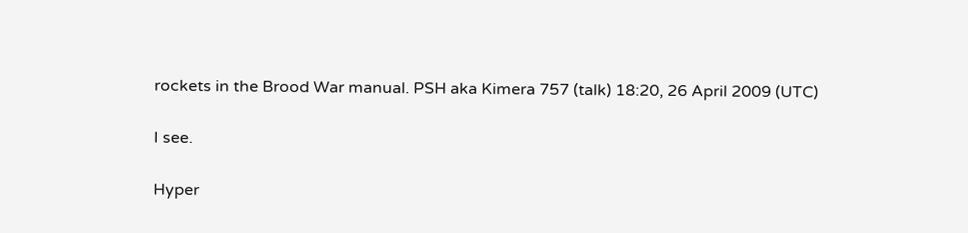rockets in the Brood War manual. PSH aka Kimera 757 (talk) 18:20, 26 April 2009 (UTC)

I see.

Hyper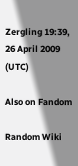Zergling 19:39, 26 April 2009 (UTC)

Also on Fandom

Random Wiki